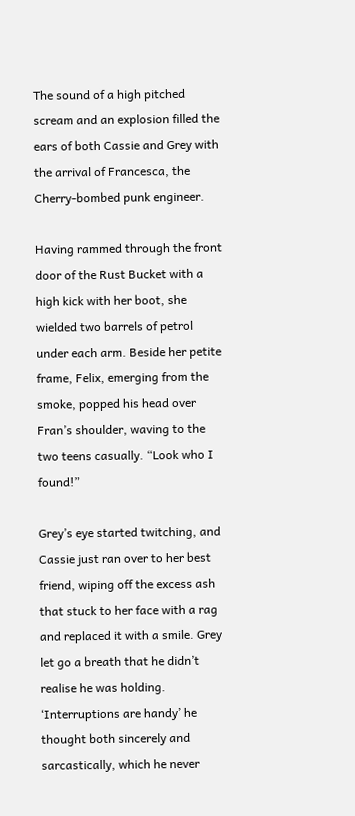The sound of a high pitched scream and an explosion filled the ears of both Cassie and Grey with the arrival of Francesca, the Cherry-bombed punk engineer.

Having rammed through the front door of the Rust Bucket with a high kick with her boot, she wielded two barrels of petrol under each arm. Beside her petite frame, Felix, emerging from the smoke, popped his head over Fran’s shoulder, waving to the two teens casually. “Look who I found!”

Grey’s eye started twitching, and Cassie just ran over to her best friend, wiping off the excess ash that stuck to her face with a rag and replaced it with a smile. Grey let go a breath that he didn’t realise he was holding. ‘Interruptions are handy’ he thought both sincerely and sarcastically, which he never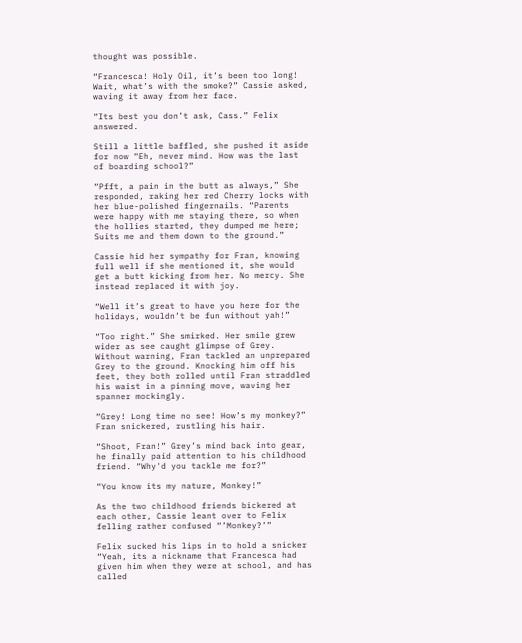thought was possible.

“Francesca! Holy Oil, it’s been too long! Wait, what’s with the smoke?” Cassie asked, waving it away from her face.

“Its best you don’t ask, Cass.” Felix answered.

Still a little baffled, she pushed it aside for now “Eh, never mind. How was the last of boarding school?”

“Pfft, a pain in the butt as always,” She responded, raking her red Cherry locks with her blue-polished fingernails. “Parents were happy with me staying there, so when the hollies started, they dumped me here; Suits me and them down to the ground.”

Cassie hid her sympathy for Fran, knowing full well if she mentioned it, she would get a butt kicking from her. No mercy. She instead replaced it with joy.

“Well it’s great to have you here for the holidays, wouldn’t be fun without yah!”

“Too right.” She smirked. Her smile grew wider as see caught glimpse of Grey. Without warning, Fran tackled an unprepared Grey to the ground. Knocking him off his feet, they both rolled until Fran straddled his waist in a pinning move, waving her spanner mockingly.

“Grey! Long time no see! How’s my monkey?” Fran snickered, rustling his hair.

“Shoot, Fran!” Grey’s mind back into gear, he finally paid attention to his childhood friend. “Why'd you tackle me for?”

“You know its my nature, Monkey!”

As the two childhood friends bickered at each other, Cassie leant over to Felix felling rather confused “’Monkey?’”

Felix sucked his lips in to hold a snicker “Yeah, its a nickname that Francesca had given him when they were at school, and has called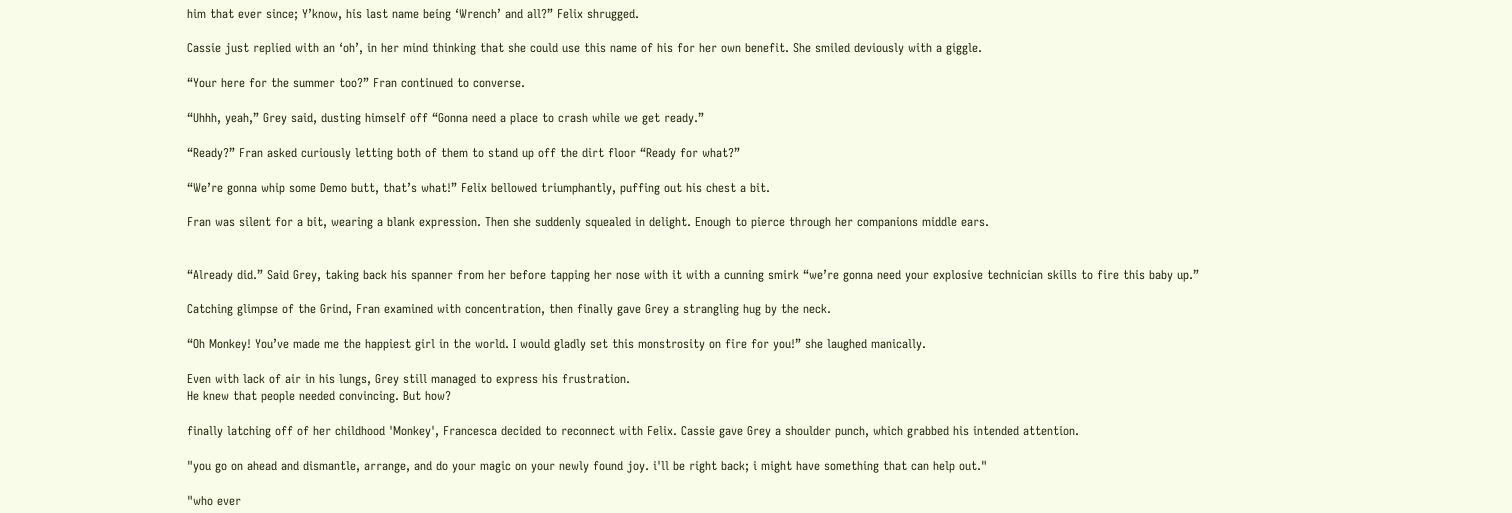him that ever since; Y’know, his last name being ‘Wrench’ and all?” Felix shrugged.

Cassie just replied with an ‘oh’, in her mind thinking that she could use this name of his for her own benefit. She smiled deviously with a giggle.

“Your here for the summer too?” Fran continued to converse.

“Uhhh, yeah,” Grey said, dusting himself off “Gonna need a place to crash while we get ready.”

“Ready?” Fran asked curiously letting both of them to stand up off the dirt floor “Ready for what?”

“We’re gonna whip some Demo butt, that’s what!” Felix bellowed triumphantly, puffing out his chest a bit.

Fran was silent for a bit, wearing a blank expression. Then she suddenly squealed in delight. Enough to pierce through her companions middle ears.


“Already did.” Said Grey, taking back his spanner from her before tapping her nose with it with a cunning smirk “we’re gonna need your explosive technician skills to fire this baby up.”

Catching glimpse of the Grind, Fran examined with concentration, then finally gave Grey a strangling hug by the neck.

“Oh Monkey! You’ve made me the happiest girl in the world. I would gladly set this monstrosity on fire for you!” she laughed manically.

Even with lack of air in his lungs, Grey still managed to express his frustration.
He knew that people needed convincing. But how?

finally latching off of her childhood 'Monkey', Francesca decided to reconnect with Felix. Cassie gave Grey a shoulder punch, which grabbed his intended attention.

"you go on ahead and dismantle, arrange, and do your magic on your newly found joy. i'll be right back; i might have something that can help out."

"who ever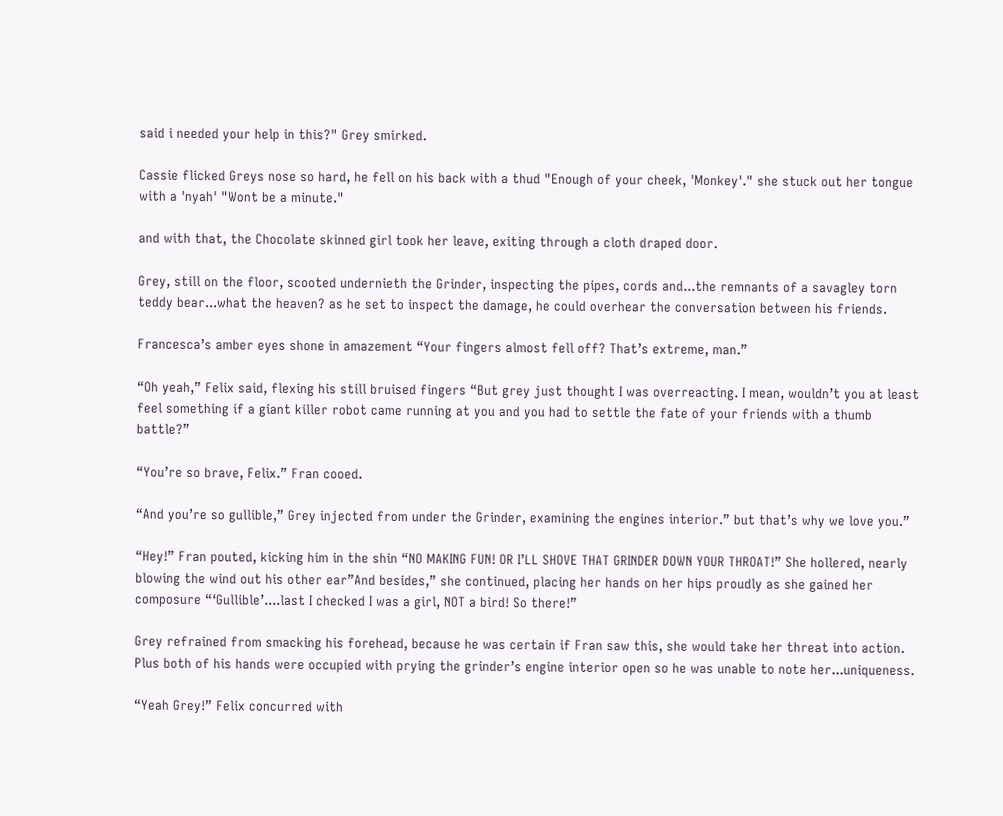said i needed your help in this?" Grey smirked.

Cassie flicked Greys nose so hard, he fell on his back with a thud "Enough of your cheek, 'Monkey'." she stuck out her tongue with a 'nyah' "Wont be a minute."

and with that, the Chocolate skinned girl took her leave, exiting through a cloth draped door.

Grey, still on the floor, scooted undernieth the Grinder, inspecting the pipes, cords and...the remnants of a savagley torn teddy bear...what the heaven? as he set to inspect the damage, he could overhear the conversation between his friends.

Francesca’s amber eyes shone in amazement “Your fingers almost fell off? That’s extreme, man.”

“Oh yeah,” Felix said, flexing his still bruised fingers “But grey just thought I was overreacting. I mean, wouldn’t you at least feel something if a giant killer robot came running at you and you had to settle the fate of your friends with a thumb battle?”

“You’re so brave, Felix.” Fran cooed.

“And you’re so gullible,” Grey injected from under the Grinder, examining the engines interior.” but that’s why we love you.”

“Hey!” Fran pouted, kicking him in the shin “NO MAKING FUN! OR I’LL SHOVE THAT GRINDER DOWN YOUR THROAT!” She hollered, nearly blowing the wind out his other ear”And besides,” she continued, placing her hands on her hips proudly as she gained her composure “‘Gullible’....last I checked I was a girl, NOT a bird! So there!”

Grey refrained from smacking his forehead, because he was certain if Fran saw this, she would take her threat into action. Plus both of his hands were occupied with prying the grinder’s engine interior open so he was unable to note her...uniqueness.

“Yeah Grey!” Felix concurred with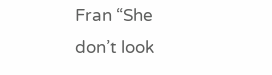Fran “She don’t look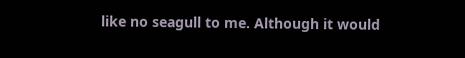like no seagull to me. Although it would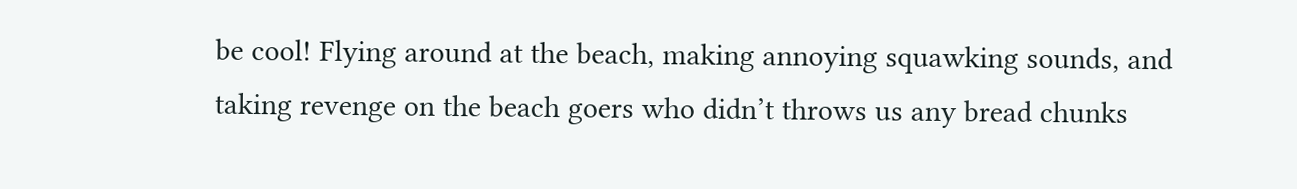be cool! Flying around at the beach, making annoying squawking sounds, and taking revenge on the beach goers who didn’t throws us any bread chunks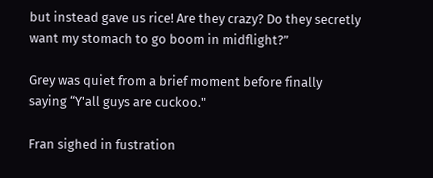but instead gave us rice! Are they crazy? Do they secretly want my stomach to go boom in midflight?”

Grey was quiet from a brief moment before finally saying “Y'all guys are cuckoo."

Fran sighed in fustration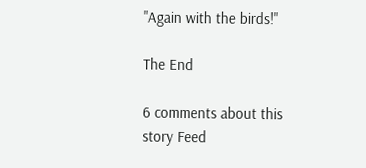"Again with the birds!"

The End

6 comments about this story Feed